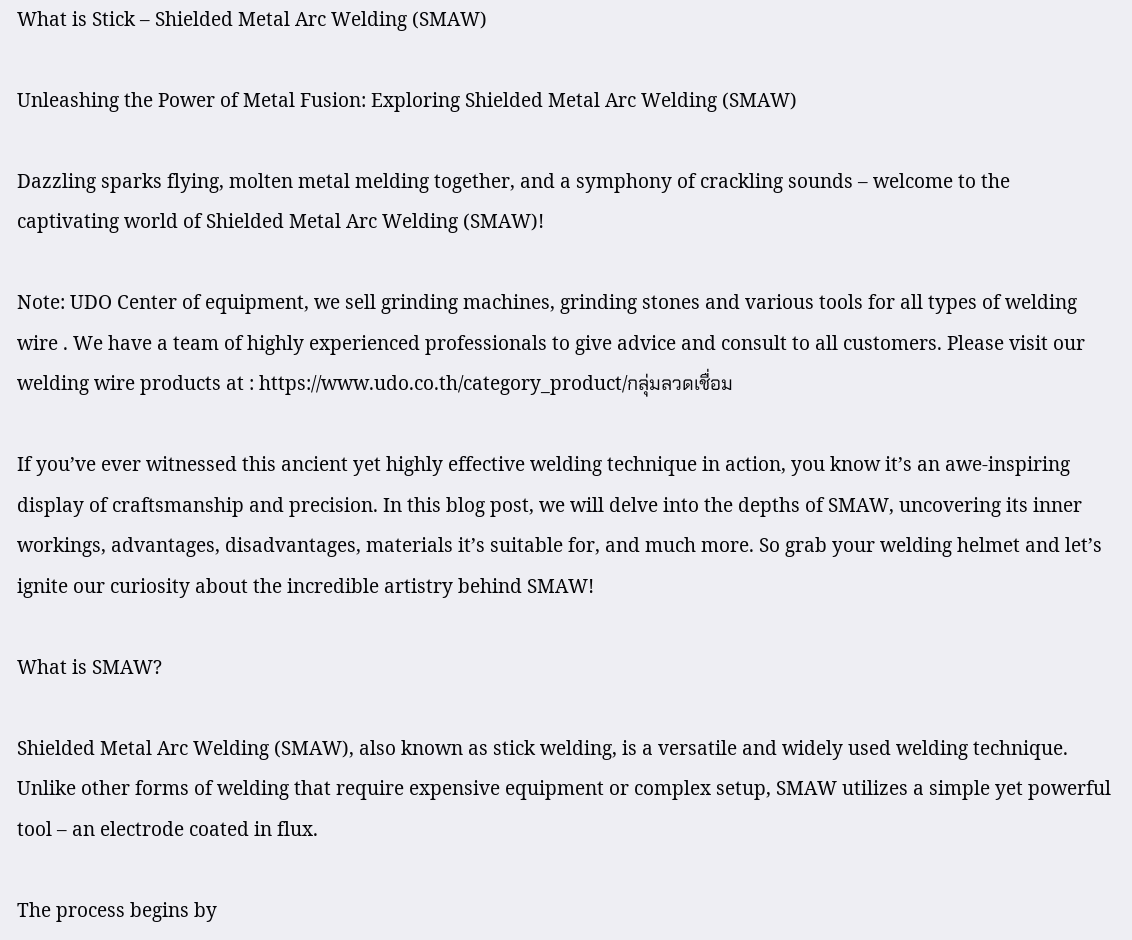What is Stick – Shielded Metal Arc Welding (SMAW)

Unleashing the Power of Metal Fusion: Exploring Shielded Metal Arc Welding (SMAW)

Dazzling sparks flying, molten metal melding together, and a symphony of crackling sounds – welcome to the captivating world of Shielded Metal Arc Welding (SMAW)!

Note: UDO Center of equipment, we sell grinding machines, grinding stones and various tools for all types of welding wire . We have a team of highly experienced professionals to give advice and consult to all customers. Please visit our welding wire products at : https://www.udo.co.th/category_product/กลุ่มลวดเชื่อม

If you’ve ever witnessed this ancient yet highly effective welding technique in action, you know it’s an awe-inspiring display of craftsmanship and precision. In this blog post, we will delve into the depths of SMAW, uncovering its inner workings, advantages, disadvantages, materials it’s suitable for, and much more. So grab your welding helmet and let’s ignite our curiosity about the incredible artistry behind SMAW!

What is SMAW?

Shielded Metal Arc Welding (SMAW), also known as stick welding, is a versatile and widely used welding technique. Unlike other forms of welding that require expensive equipment or complex setup, SMAW utilizes a simple yet powerful tool – an electrode coated in flux.

The process begins by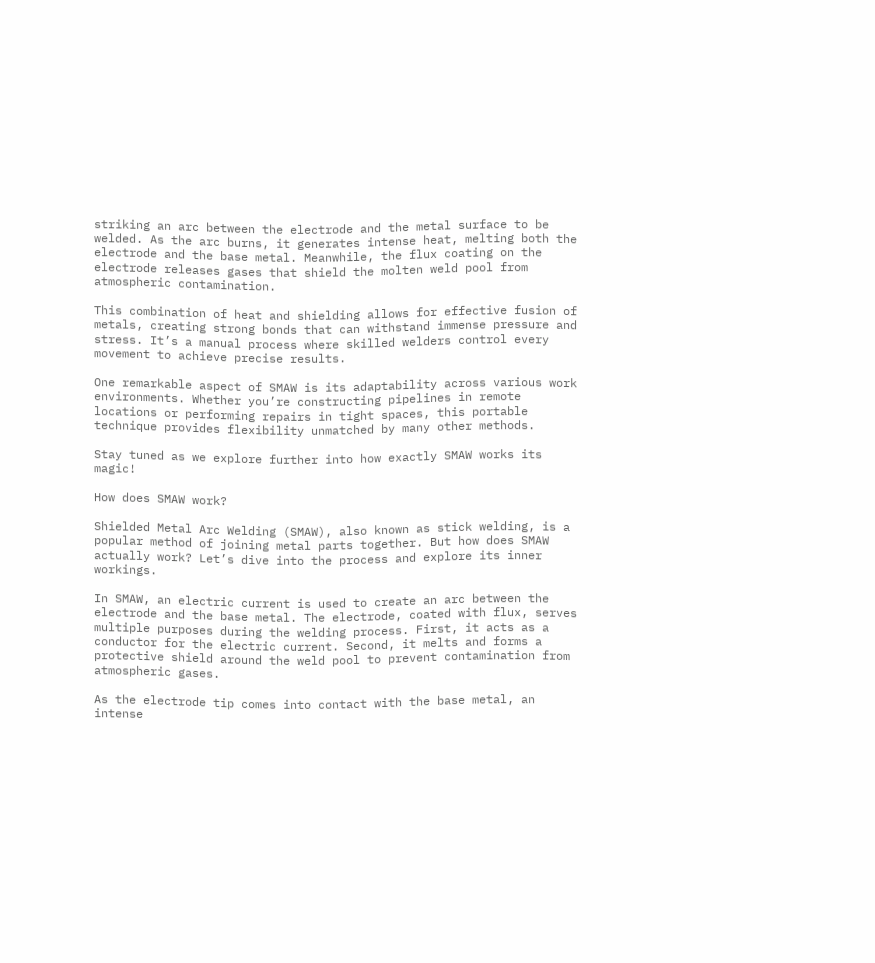striking an arc between the electrode and the metal surface to be welded. As the arc burns, it generates intense heat, melting both the electrode and the base metal. Meanwhile, the flux coating on the electrode releases gases that shield the molten weld pool from atmospheric contamination.

This combination of heat and shielding allows for effective fusion of metals, creating strong bonds that can withstand immense pressure and stress. It’s a manual process where skilled welders control every movement to achieve precise results.

One remarkable aspect of SMAW is its adaptability across various work environments. Whether you’re constructing pipelines in remote locations or performing repairs in tight spaces, this portable technique provides flexibility unmatched by many other methods.

Stay tuned as we explore further into how exactly SMAW works its magic!

How does SMAW work?

Shielded Metal Arc Welding (SMAW), also known as stick welding, is a popular method of joining metal parts together. But how does SMAW actually work? Let’s dive into the process and explore its inner workings.

In SMAW, an electric current is used to create an arc between the electrode and the base metal. The electrode, coated with flux, serves multiple purposes during the welding process. First, it acts as a conductor for the electric current. Second, it melts and forms a protective shield around the weld pool to prevent contamination from atmospheric gases.

As the electrode tip comes into contact with the base metal, an intense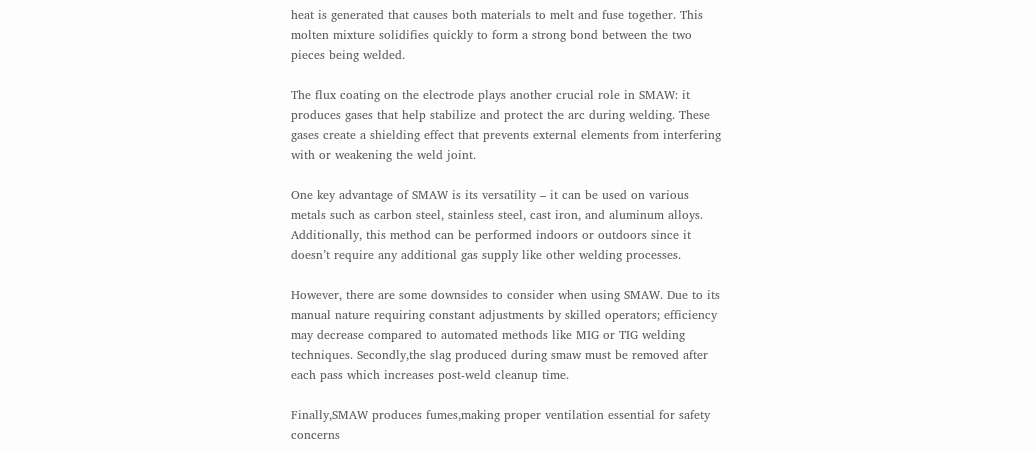heat is generated that causes both materials to melt and fuse together. This molten mixture solidifies quickly to form a strong bond between the two pieces being welded.

The flux coating on the electrode plays another crucial role in SMAW: it produces gases that help stabilize and protect the arc during welding. These gases create a shielding effect that prevents external elements from interfering with or weakening the weld joint.

One key advantage of SMAW is its versatility – it can be used on various metals such as carbon steel, stainless steel, cast iron, and aluminum alloys. Additionally, this method can be performed indoors or outdoors since it doesn’t require any additional gas supply like other welding processes.

However, there are some downsides to consider when using SMAW. Due to its manual nature requiring constant adjustments by skilled operators; efficiency may decrease compared to automated methods like MIG or TIG welding techniques. Secondly,the slag produced during smaw must be removed after each pass which increases post-weld cleanup time.

Finally,SMAW produces fumes,making proper ventilation essential for safety concerns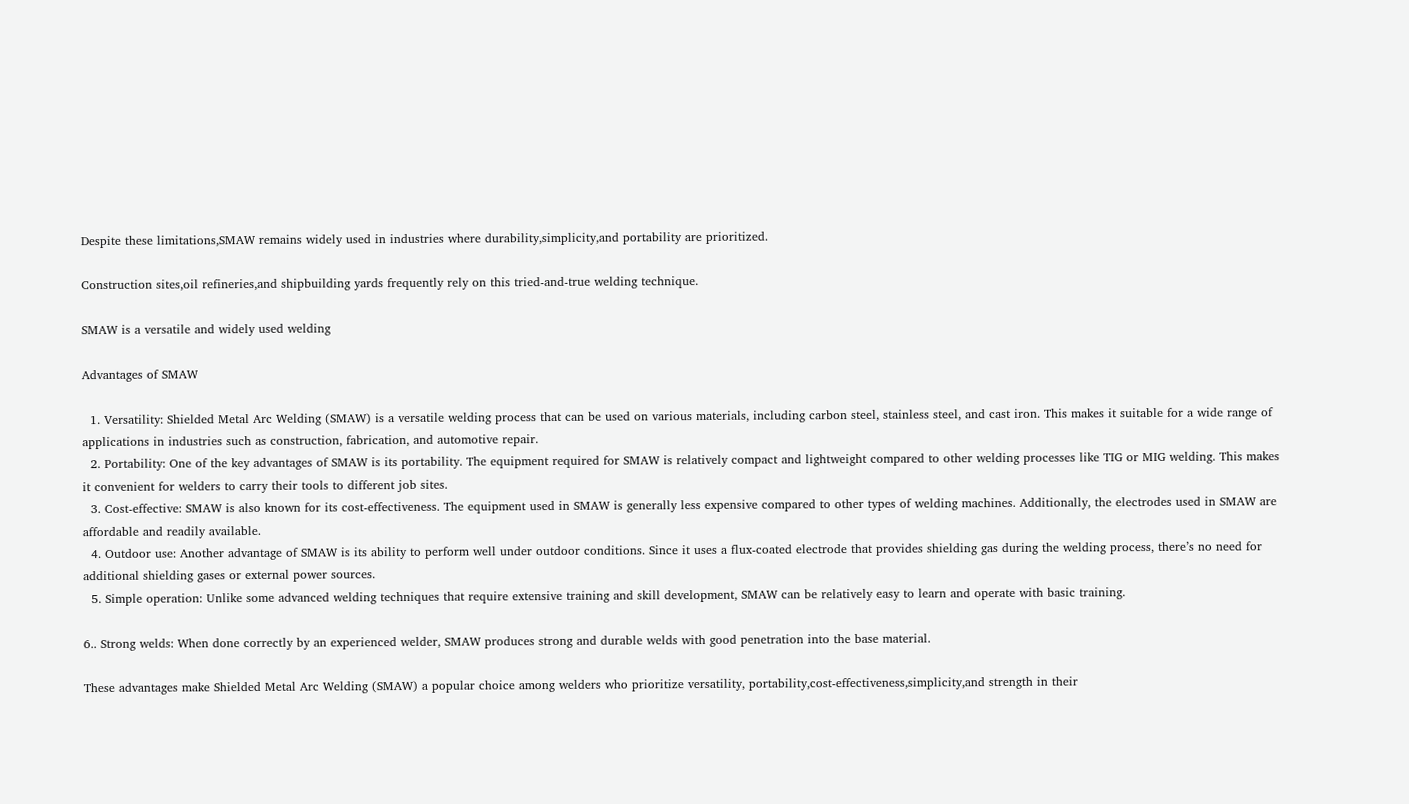Despite these limitations,SMAW remains widely used in industries where durability,simplicity,and portability are prioritized.

Construction sites,oil refineries,and shipbuilding yards frequently rely on this tried-and-true welding technique.

SMAW is a versatile and widely used welding

Advantages of SMAW

  1. Versatility: Shielded Metal Arc Welding (SMAW) is a versatile welding process that can be used on various materials, including carbon steel, stainless steel, and cast iron. This makes it suitable for a wide range of applications in industries such as construction, fabrication, and automotive repair.
  2. Portability: One of the key advantages of SMAW is its portability. The equipment required for SMAW is relatively compact and lightweight compared to other welding processes like TIG or MIG welding. This makes it convenient for welders to carry their tools to different job sites.
  3. Cost-effective: SMAW is also known for its cost-effectiveness. The equipment used in SMAW is generally less expensive compared to other types of welding machines. Additionally, the electrodes used in SMAW are affordable and readily available.
  4. Outdoor use: Another advantage of SMAW is its ability to perform well under outdoor conditions. Since it uses a flux-coated electrode that provides shielding gas during the welding process, there’s no need for additional shielding gases or external power sources.
  5. Simple operation: Unlike some advanced welding techniques that require extensive training and skill development, SMAW can be relatively easy to learn and operate with basic training.

6.. Strong welds: When done correctly by an experienced welder, SMAW produces strong and durable welds with good penetration into the base material.

These advantages make Shielded Metal Arc Welding (SMAW) a popular choice among welders who prioritize versatility, portability,cost-effectiveness,simplicity,and strength in their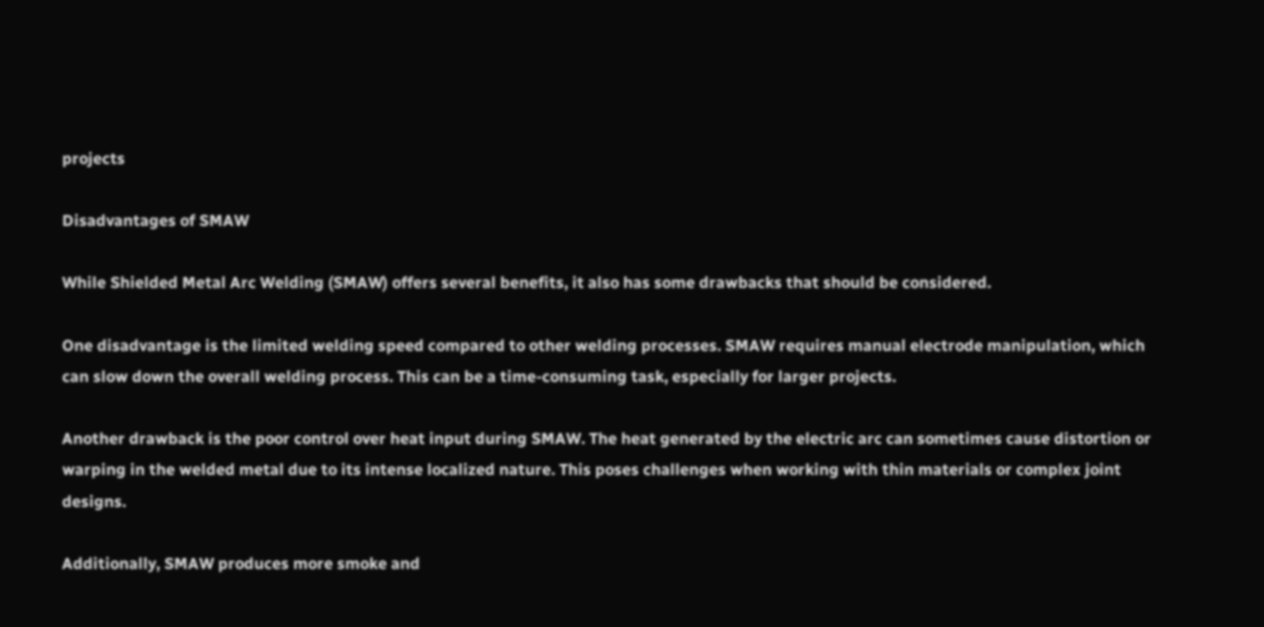projects

Disadvantages of SMAW

While Shielded Metal Arc Welding (SMAW) offers several benefits, it also has some drawbacks that should be considered.

One disadvantage is the limited welding speed compared to other welding processes. SMAW requires manual electrode manipulation, which can slow down the overall welding process. This can be a time-consuming task, especially for larger projects.

Another drawback is the poor control over heat input during SMAW. The heat generated by the electric arc can sometimes cause distortion or warping in the welded metal due to its intense localized nature. This poses challenges when working with thin materials or complex joint designs.

Additionally, SMAW produces more smoke and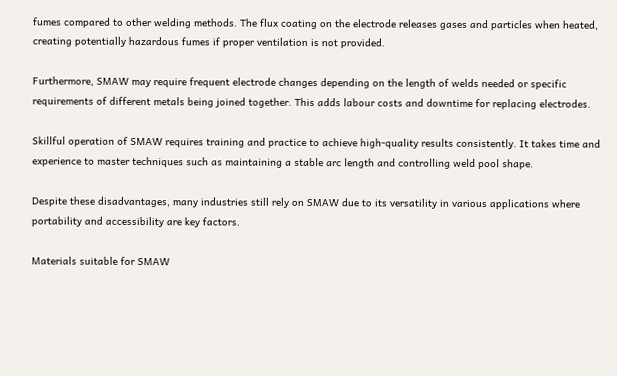fumes compared to other welding methods. The flux coating on the electrode releases gases and particles when heated, creating potentially hazardous fumes if proper ventilation is not provided.

Furthermore, SMAW may require frequent electrode changes depending on the length of welds needed or specific requirements of different metals being joined together. This adds labour costs and downtime for replacing electrodes.

Skillful operation of SMAW requires training and practice to achieve high-quality results consistently. It takes time and experience to master techniques such as maintaining a stable arc length and controlling weld pool shape.

Despite these disadvantages, many industries still rely on SMAW due to its versatility in various applications where portability and accessibility are key factors.

Materials suitable for SMAW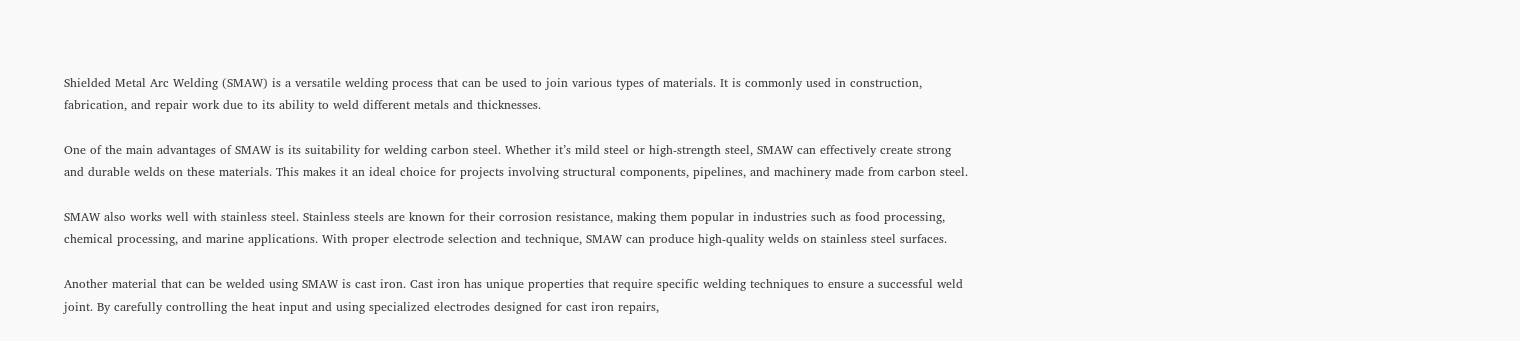Shielded Metal Arc Welding (SMAW) is a versatile welding process that can be used to join various types of materials. It is commonly used in construction, fabrication, and repair work due to its ability to weld different metals and thicknesses.

One of the main advantages of SMAW is its suitability for welding carbon steel. Whether it’s mild steel or high-strength steel, SMAW can effectively create strong and durable welds on these materials. This makes it an ideal choice for projects involving structural components, pipelines, and machinery made from carbon steel.

SMAW also works well with stainless steel. Stainless steels are known for their corrosion resistance, making them popular in industries such as food processing, chemical processing, and marine applications. With proper electrode selection and technique, SMAW can produce high-quality welds on stainless steel surfaces.

Another material that can be welded using SMAW is cast iron. Cast iron has unique properties that require specific welding techniques to ensure a successful weld joint. By carefully controlling the heat input and using specialized electrodes designed for cast iron repairs,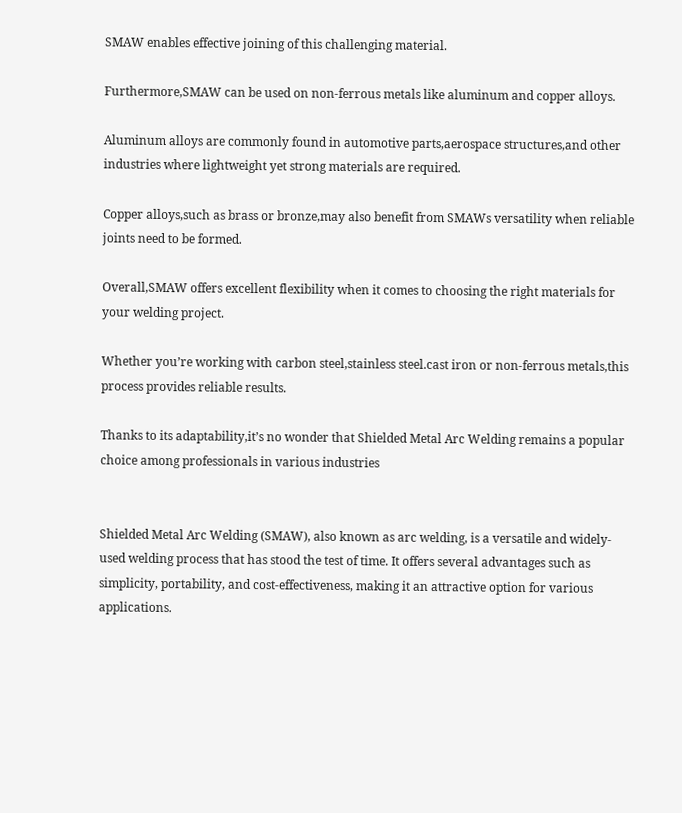SMAW enables effective joining of this challenging material.

Furthermore,SMAW can be used on non-ferrous metals like aluminum and copper alloys.

Aluminum alloys are commonly found in automotive parts,aerospace structures,and other industries where lightweight yet strong materials are required.

Copper alloys,such as brass or bronze,may also benefit from SMAWs versatility when reliable joints need to be formed.

Overall,SMAW offers excellent flexibility when it comes to choosing the right materials for your welding project.

Whether you’re working with carbon steel,stainless steel.cast iron or non-ferrous metals,this process provides reliable results.

Thanks to its adaptability,it’s no wonder that Shielded Metal Arc Welding remains a popular choice among professionals in various industries


Shielded Metal Arc Welding (SMAW), also known as arc welding, is a versatile and widely-used welding process that has stood the test of time. It offers several advantages such as simplicity, portability, and cost-effectiveness, making it an attractive option for various applications.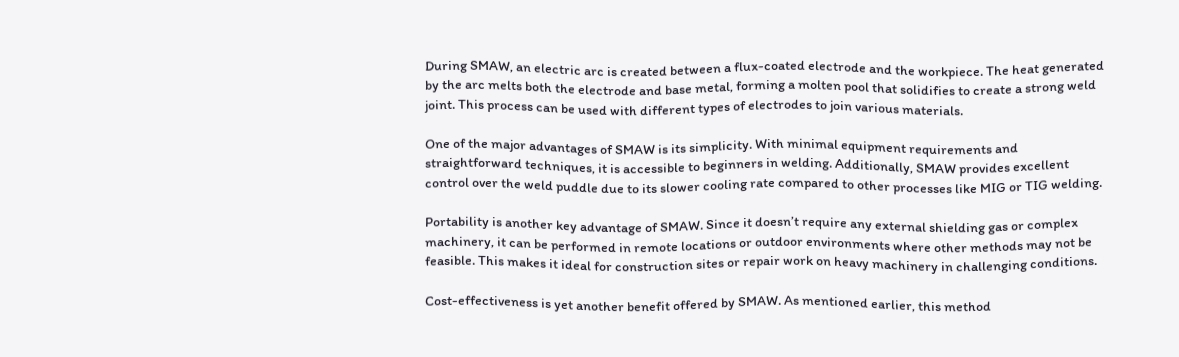During SMAW, an electric arc is created between a flux-coated electrode and the workpiece. The heat generated by the arc melts both the electrode and base metal, forming a molten pool that solidifies to create a strong weld joint. This process can be used with different types of electrodes to join various materials.

One of the major advantages of SMAW is its simplicity. With minimal equipment requirements and straightforward techniques, it is accessible to beginners in welding. Additionally, SMAW provides excellent control over the weld puddle due to its slower cooling rate compared to other processes like MIG or TIG welding.

Portability is another key advantage of SMAW. Since it doesn’t require any external shielding gas or complex machinery, it can be performed in remote locations or outdoor environments where other methods may not be feasible. This makes it ideal for construction sites or repair work on heavy machinery in challenging conditions.

Cost-effectiveness is yet another benefit offered by SMAW. As mentioned earlier, this method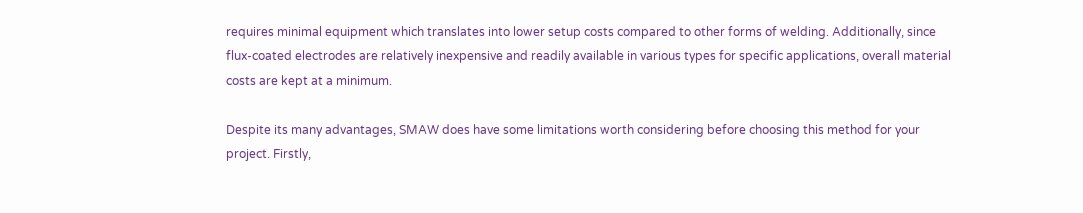requires minimal equipment which translates into lower setup costs compared to other forms of welding. Additionally, since flux-coated electrodes are relatively inexpensive and readily available in various types for specific applications, overall material costs are kept at a minimum.

Despite its many advantages, SMAW does have some limitations worth considering before choosing this method for your project. Firstly,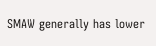SMAW generally has lower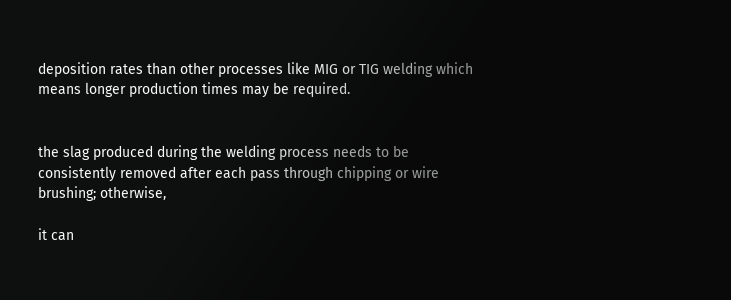deposition rates than other processes like MIG or TIG welding which means longer production times may be required.


the slag produced during the welding process needs to be consistently removed after each pass through chipping or wire brushing; otherwise,

it can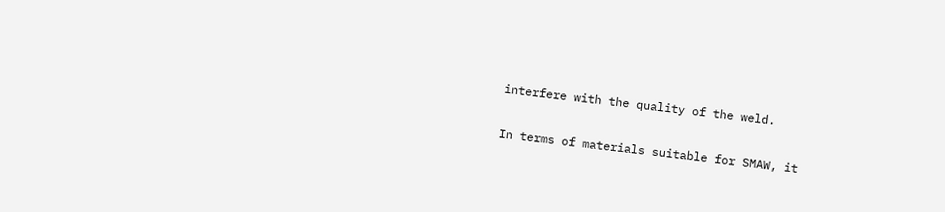interfere with the quality of the weld.

In terms of materials suitable for SMAW, it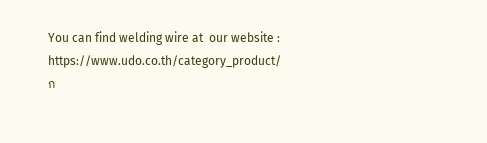You can find welding wire at  our website : https://www.udo.co.th/category_product/ก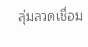ลุ่มลวดเชื่อม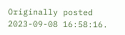Originally posted 2023-09-08 16:58:16.